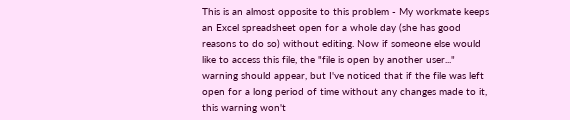This is an almost opposite to this problem - My workmate keeps an Excel spreadsheet open for a whole day (she has good reasons to do so) without editing. Now if someone else would like to access this file, the "file is open by another user..." warning should appear, but I've noticed that if the file was left open for a long period of time without any changes made to it, this warning won't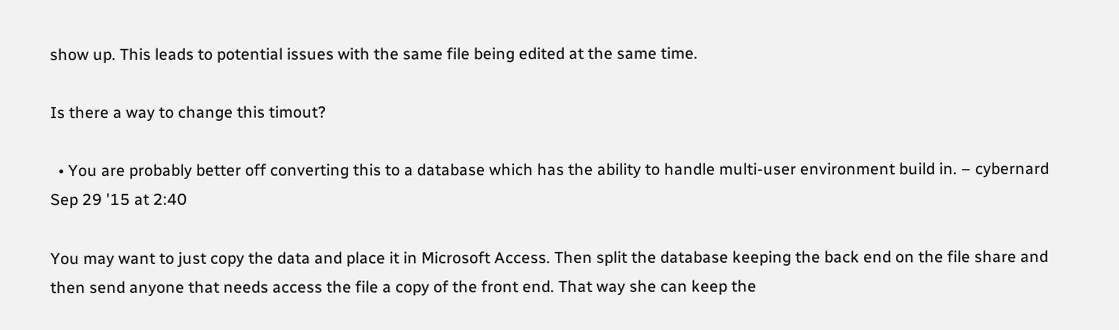show up. This leads to potential issues with the same file being edited at the same time.

Is there a way to change this timout?

  • You are probably better off converting this to a database which has the ability to handle multi-user environment build in. – cybernard Sep 29 '15 at 2:40

You may want to just copy the data and place it in Microsoft Access. Then split the database keeping the back end on the file share and then send anyone that needs access the file a copy of the front end. That way she can keep the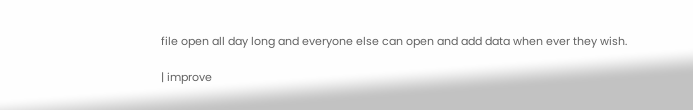file open all day long and everyone else can open and add data when ever they wish.

| improve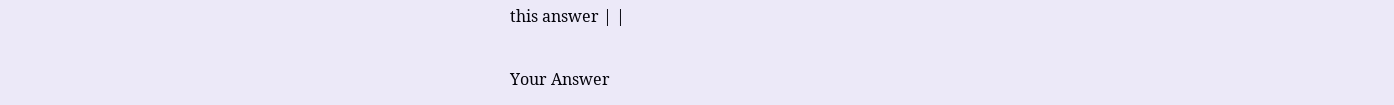this answer | |

Your Answer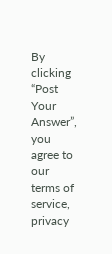By clicking “Post Your Answer”, you agree to our terms of service, privacy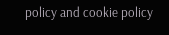policy and cookie policy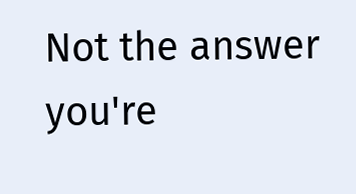Not the answer you're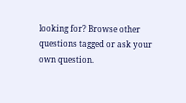looking for? Browse other questions tagged or ask your own question.